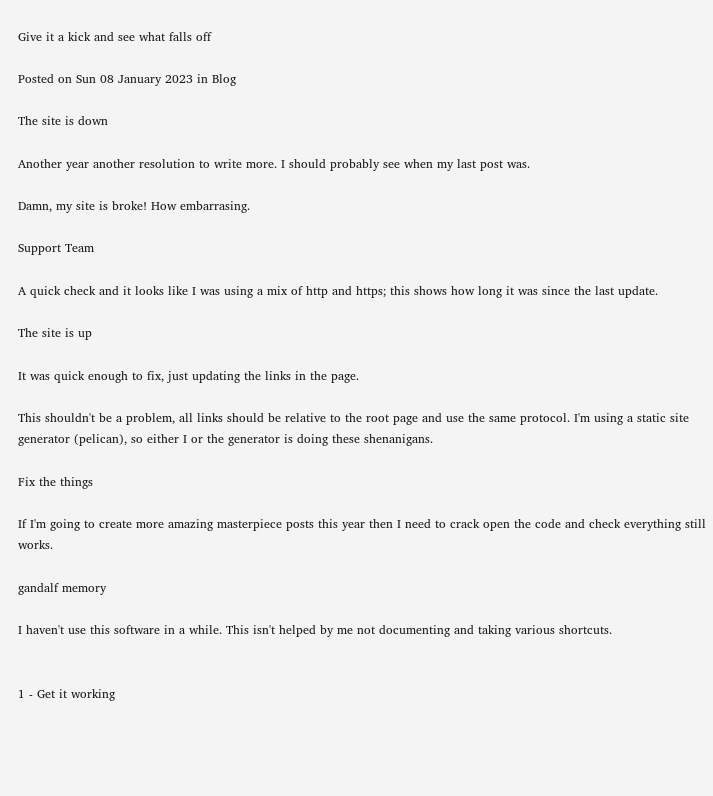Give it a kick and see what falls off

Posted on Sun 08 January 2023 in Blog

The site is down

Another year another resolution to write more. I should probably see when my last post was.

Damn, my site is broke! How embarrasing.

Support Team

A quick check and it looks like I was using a mix of http and https; this shows how long it was since the last update.

The site is up

It was quick enough to fix, just updating the links in the page.

This shouldn't be a problem, all links should be relative to the root page and use the same protocol. I'm using a static site generator (pelican), so either I or the generator is doing these shenanigans.

Fix the things

If I'm going to create more amazing masterpiece posts this year then I need to crack open the code and check everything still works.

gandalf memory

I haven't use this software in a while. This isn't helped by me not documenting and taking various shortcuts.


1 - Get it working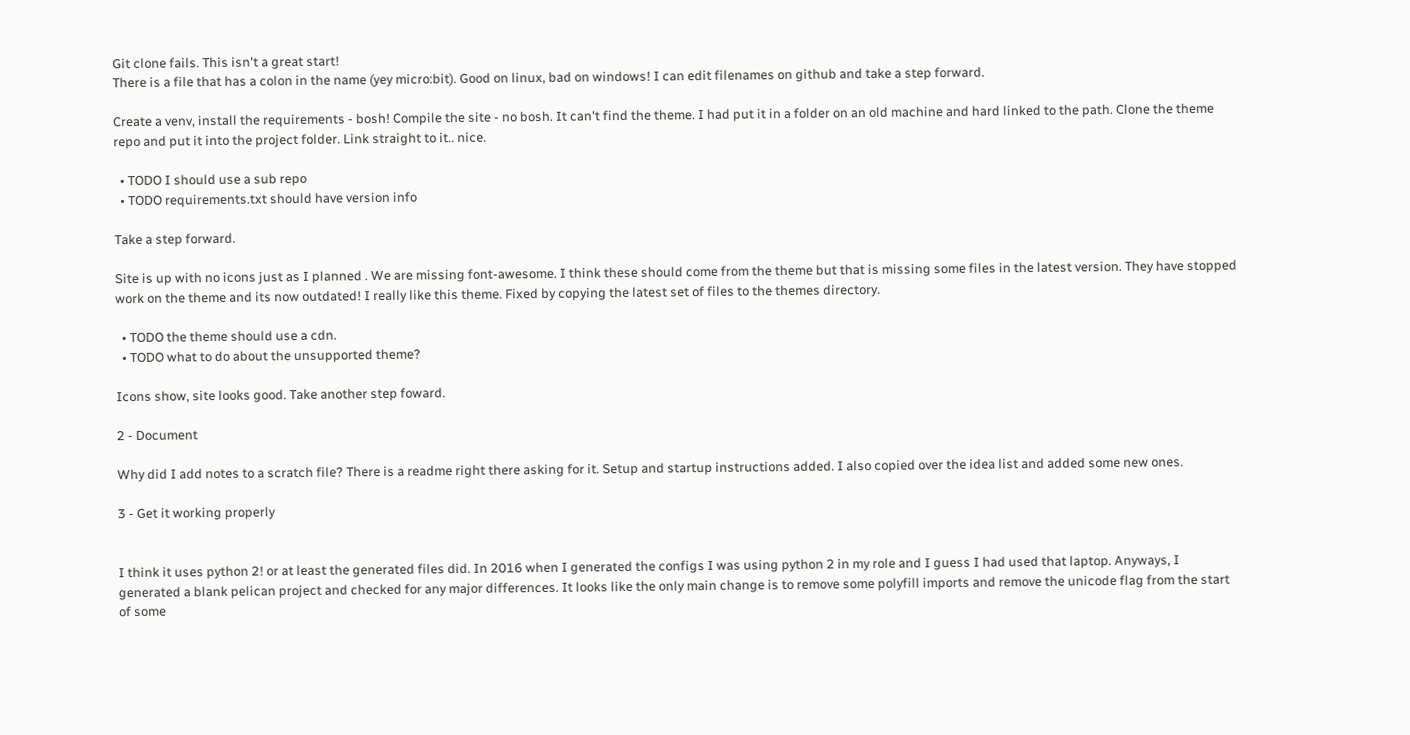Git clone fails. This isn't a great start!
There is a file that has a colon in the name (yey micro:bit). Good on linux, bad on windows! I can edit filenames on github and take a step forward.

Create a venv, install the requirements - bosh! Compile the site - no bosh. It can't find the theme. I had put it in a folder on an old machine and hard linked to the path. Clone the theme repo and put it into the project folder. Link straight to it.. nice.

  • TODO I should use a sub repo
  • TODO requirements.txt should have version info

Take a step forward.

Site is up with no icons just as I planned . We are missing font-awesome. I think these should come from the theme but that is missing some files in the latest version. They have stopped work on the theme and its now outdated! I really like this theme. Fixed by copying the latest set of files to the themes directory.

  • TODO the theme should use a cdn.
  • TODO what to do about the unsupported theme?

Icons show, site looks good. Take another step foward.

2 - Document

Why did I add notes to a scratch file? There is a readme right there asking for it. Setup and startup instructions added. I also copied over the idea list and added some new ones.

3 - Get it working properly


I think it uses python 2! or at least the generated files did. In 2016 when I generated the configs I was using python 2 in my role and I guess I had used that laptop. Anyways, I generated a blank pelican project and checked for any major differences. It looks like the only main change is to remove some polyfill imports and remove the unicode flag from the start of some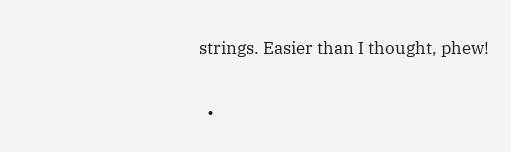strings. Easier than I thought, phew!

  •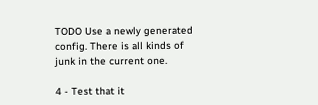TODO Use a newly generated config. There is all kinds of junk in the current one.

4 - Test that it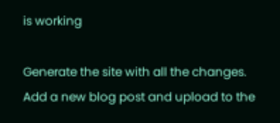is working

Generate the site with all the changes. Add a new blog post and upload to the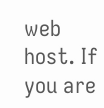web host. If you are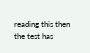reading this then the test has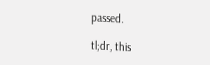passed.

tl;dr, this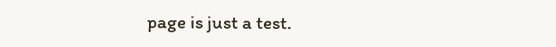page is just a test.